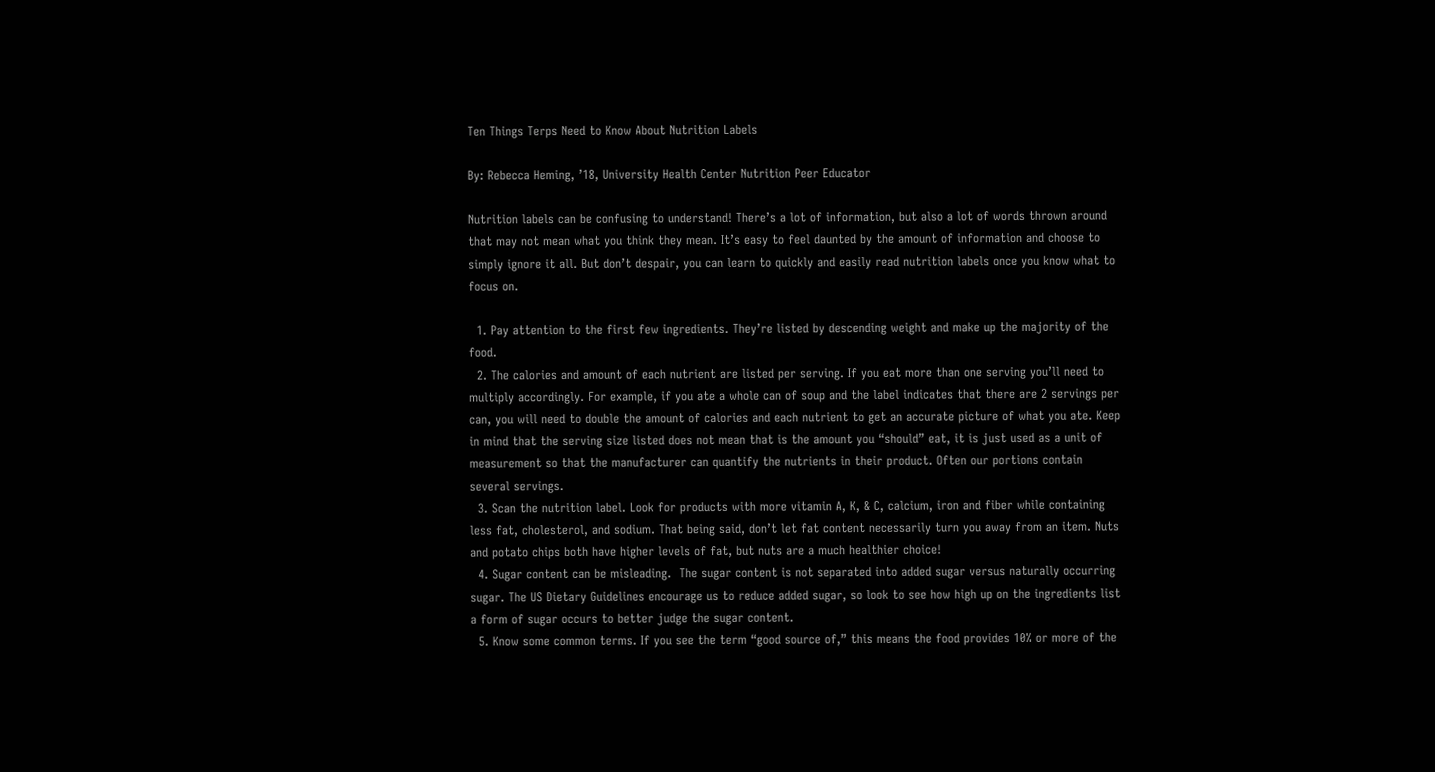Ten Things Terps Need to Know About Nutrition Labels

By: Rebecca Heming, ’18, University Health Center Nutrition Peer Educator

Nutrition labels can be confusing to understand! There’s a lot of information, but also a lot of words thrown around that may not mean what you think they mean. It’s easy to feel daunted by the amount of information and choose to simply ignore it all. But don’t despair, you can learn to quickly and easily read nutrition labels once you know what to focus on.

  1. Pay attention to the first few ingredients. They’re listed by descending weight and make up the majority of the food.
  2. The calories and amount of each nutrient are listed per serving. If you eat more than one serving you’ll need to multiply accordingly. For example, if you ate a whole can of soup and the label indicates that there are 2 servings per can, you will need to double the amount of calories and each nutrient to get an accurate picture of what you ate. Keep in mind that the serving size listed does not mean that is the amount you “should” eat, it is just used as a unit of measurement so that the manufacturer can quantify the nutrients in their product. Often our portions contain several servings.
  3. Scan the nutrition label. Look for products with more vitamin A, K, & C, calcium, iron and fiber while containing less fat, cholesterol, and sodium. That being said, don’t let fat content necessarily turn you away from an item. Nuts and potato chips both have higher levels of fat, but nuts are a much healthier choice!
  4. Sugar content can be misleading.  The sugar content is not separated into added sugar versus naturally occurring sugar. The US Dietary Guidelines encourage us to reduce added sugar, so look to see how high up on the ingredients list a form of sugar occurs to better judge the sugar content.
  5. Know some common terms. If you see the term “good source of,” this means the food provides 10% or more of the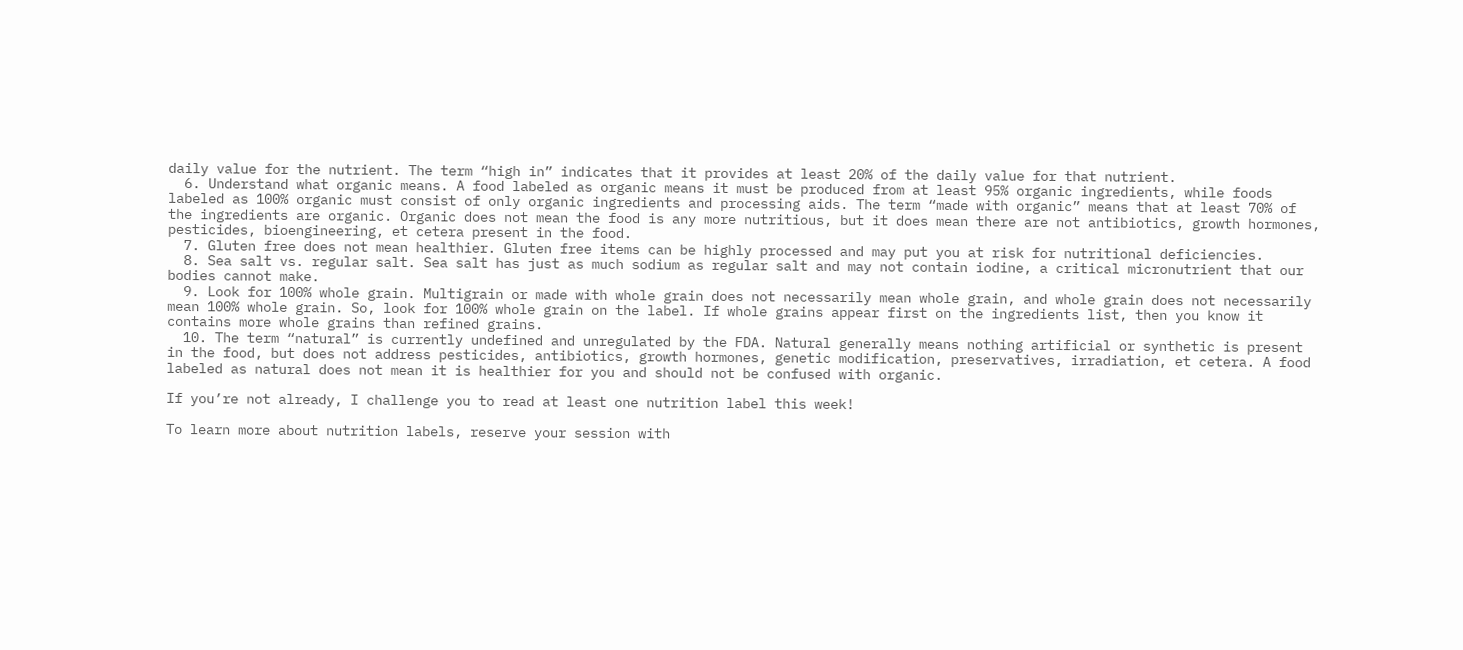daily value for the nutrient. The term “high in” indicates that it provides at least 20% of the daily value for that nutrient.
  6. Understand what organic means. A food labeled as organic means it must be produced from at least 95% organic ingredients, while foods labeled as 100% organic must consist of only organic ingredients and processing aids. The term “made with organic” means that at least 70% of the ingredients are organic. Organic does not mean the food is any more nutritious, but it does mean there are not antibiotics, growth hormones, pesticides, bioengineering, et cetera present in the food.
  7. Gluten free does not mean healthier. Gluten free items can be highly processed and may put you at risk for nutritional deficiencies.
  8. Sea salt vs. regular salt. Sea salt has just as much sodium as regular salt and may not contain iodine, a critical micronutrient that our bodies cannot make.
  9. Look for 100% whole grain. Multigrain or made with whole grain does not necessarily mean whole grain, and whole grain does not necessarily mean 100% whole grain. So, look for 100% whole grain on the label. If whole grains appear first on the ingredients list, then you know it contains more whole grains than refined grains.
  10. The term “natural” is currently undefined and unregulated by the FDA. Natural generally means nothing artificial or synthetic is present in the food, but does not address pesticides, antibiotics, growth hormones, genetic modification, preservatives, irradiation, et cetera. A food labeled as natural does not mean it is healthier for you and should not be confused with organic.

If you’re not already, I challenge you to read at least one nutrition label this week!

To learn more about nutrition labels, reserve your session with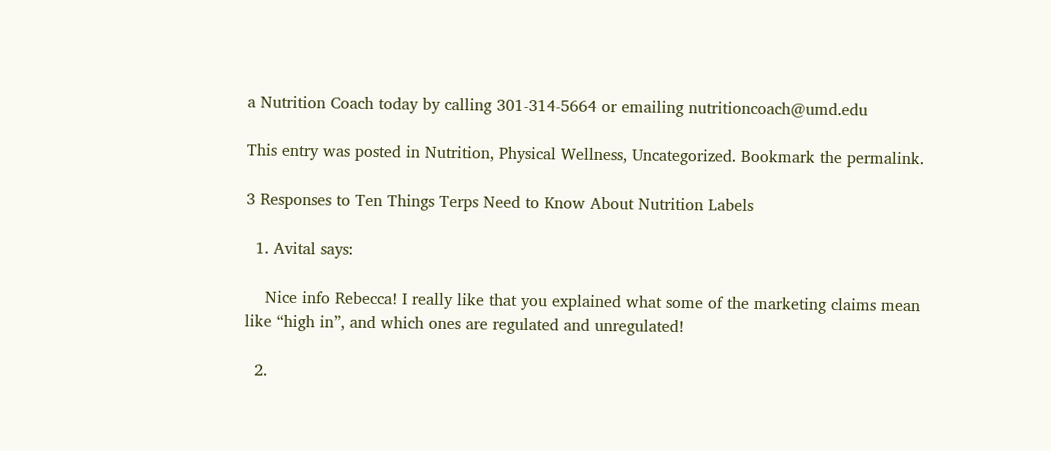a Nutrition Coach today by calling 301-314-5664 or emailing nutritioncoach@umd.edu

This entry was posted in Nutrition, Physical Wellness, Uncategorized. Bookmark the permalink.

3 Responses to Ten Things Terps Need to Know About Nutrition Labels

  1. Avital says:

    Nice info Rebecca! I really like that you explained what some of the marketing claims mean like “high in”, and which ones are regulated and unregulated!

  2.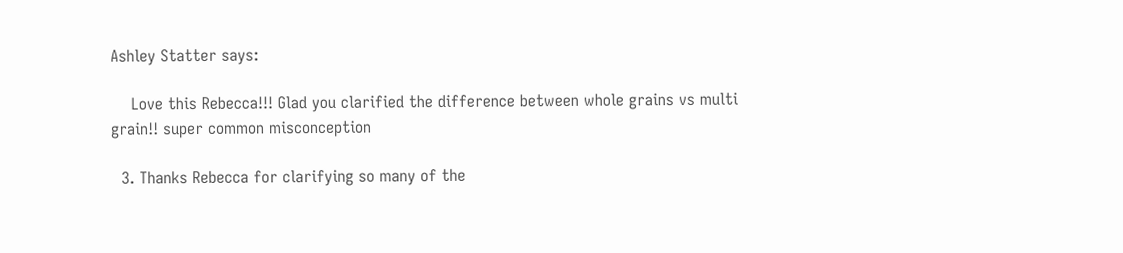Ashley Statter says:

    Love this Rebecca!!! Glad you clarified the difference between whole grains vs multi grain!! super common misconception

  3. Thanks Rebecca for clarifying so many of the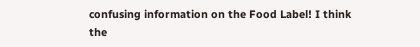confusing information on the Food Label! I think the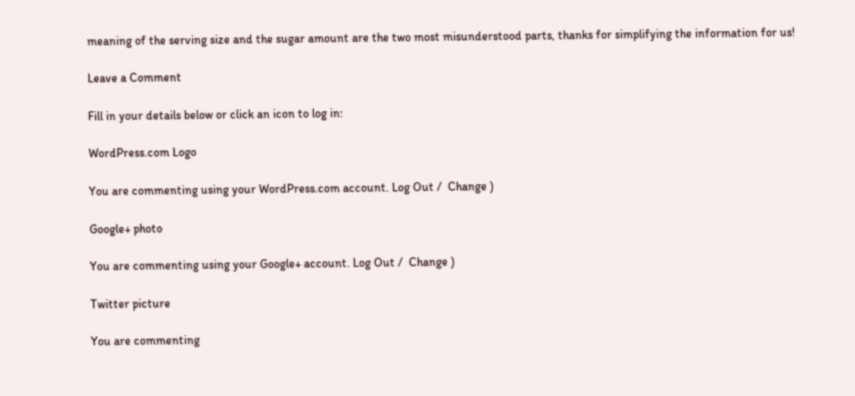meaning of the serving size and the sugar amount are the two most misunderstood parts, thanks for simplifying the information for us!

Leave a Comment

Fill in your details below or click an icon to log in:

WordPress.com Logo

You are commenting using your WordPress.com account. Log Out /  Change )

Google+ photo

You are commenting using your Google+ account. Log Out /  Change )

Twitter picture

You are commenting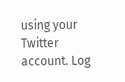using your Twitter account. Log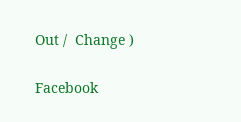Out /  Change )

Facebook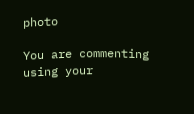photo

You are commenting using your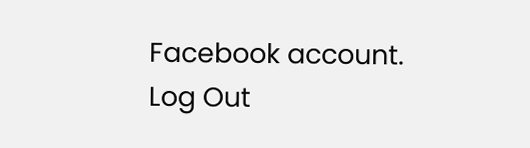Facebook account. Log Out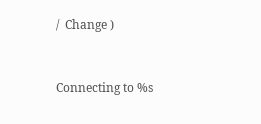/  Change )


Connecting to %s